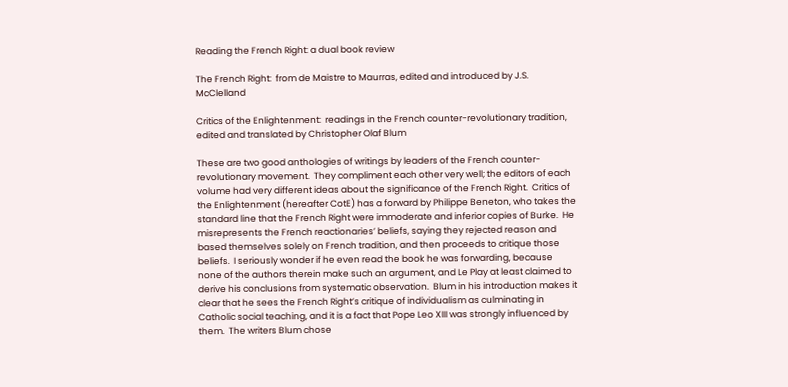Reading the French Right: a dual book review

The French Right:  from de Maistre to Maurras, edited and introduced by J.S. McClelland

Critics of the Enlightenment:  readings in the French counter-revolutionary tradition, edited and translated by Christopher Olaf Blum

These are two good anthologies of writings by leaders of the French counter-revolutionary movement.  They compliment each other very well; the editors of each volume had very different ideas about the significance of the French Right.  Critics of the Enlightenment (hereafter CotE) has a forward by Philippe Beneton, who takes the standard line that the French Right were immoderate and inferior copies of Burke.  He misrepresents the French reactionaries’ beliefs, saying they rejected reason and based themselves solely on French tradition, and then proceeds to critique those beliefs.  I seriously wonder if he even read the book he was forwarding, because none of the authors therein make such an argument, and Le Play at least claimed to derive his conclusions from systematic observation.  Blum in his introduction makes it clear that he sees the French Right’s critique of individualism as culminating in Catholic social teaching, and it is a fact that Pope Leo XIII was strongly influenced by them.  The writers Blum chose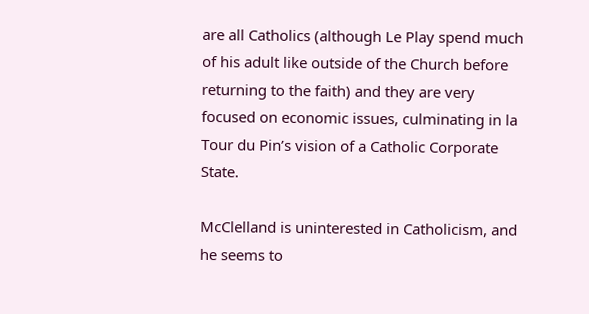are all Catholics (although Le Play spend much of his adult like outside of the Church before returning to the faith) and they are very focused on economic issues, culminating in la Tour du Pin’s vision of a Catholic Corporate State.

McClelland is uninterested in Catholicism, and he seems to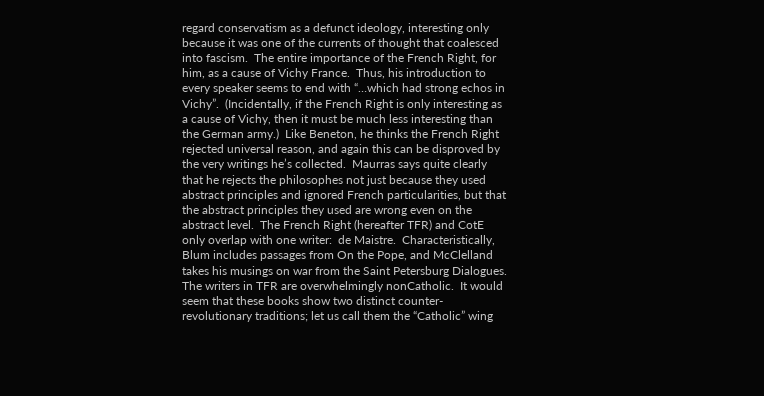regard conservatism as a defunct ideology, interesting only because it was one of the currents of thought that coalesced into fascism.  The entire importance of the French Right, for him, as a cause of Vichy France.  Thus, his introduction to every speaker seems to end with “…which had strong echos in Vichy”.  (Incidentally, if the French Right is only interesting as a cause of Vichy, then it must be much less interesting than the German army.)  Like Beneton, he thinks the French Right rejected universal reason, and again this can be disproved by the very writings he’s collected.  Maurras says quite clearly that he rejects the philosophes not just because they used abstract principles and ignored French particularities, but that the abstract principles they used are wrong even on the abstract level.  The French Right (hereafter TFR) and CotE only overlap with one writer:  de Maistre.  Characteristically, Blum includes passages from On the Pope, and McClelland takes his musings on war from the Saint Petersburg Dialogues.  The writers in TFR are overwhelmingly nonCatholic.  It would seem that these books show two distinct counter-revolutionary traditions; let us call them the “Catholic” wing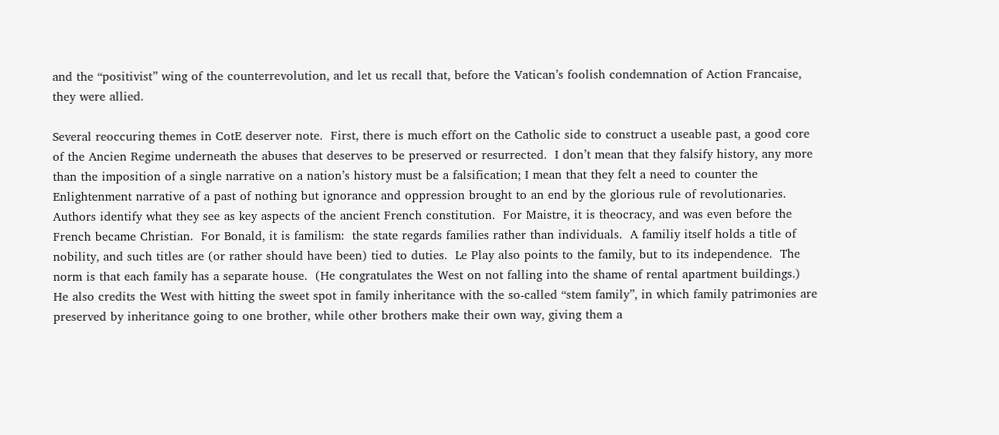and the “positivist” wing of the counterrevolution, and let us recall that, before the Vatican’s foolish condemnation of Action Francaise, they were allied.

Several reoccuring themes in CotE deserver note.  First, there is much effort on the Catholic side to construct a useable past, a good core of the Ancien Regime underneath the abuses that deserves to be preserved or resurrected.  I don’t mean that they falsify history, any more than the imposition of a single narrative on a nation’s history must be a falsification; I mean that they felt a need to counter the Enlightenment narrative of a past of nothing but ignorance and oppression brought to an end by the glorious rule of revolutionaries.  Authors identify what they see as key aspects of the ancient French constitution.  For Maistre, it is theocracy, and was even before the French became Christian.  For Bonald, it is familism:  the state regards families rather than individuals.  A familiy itself holds a title of nobility, and such titles are (or rather should have been) tied to duties.  Le Play also points to the family, but to its independence.  The norm is that each family has a separate house.  (He congratulates the West on not falling into the shame of rental apartment buildings.)  He also credits the West with hitting the sweet spot in family inheritance with the so-called “stem family”, in which family patrimonies are preserved by inheritance going to one brother, while other brothers make their own way, giving them a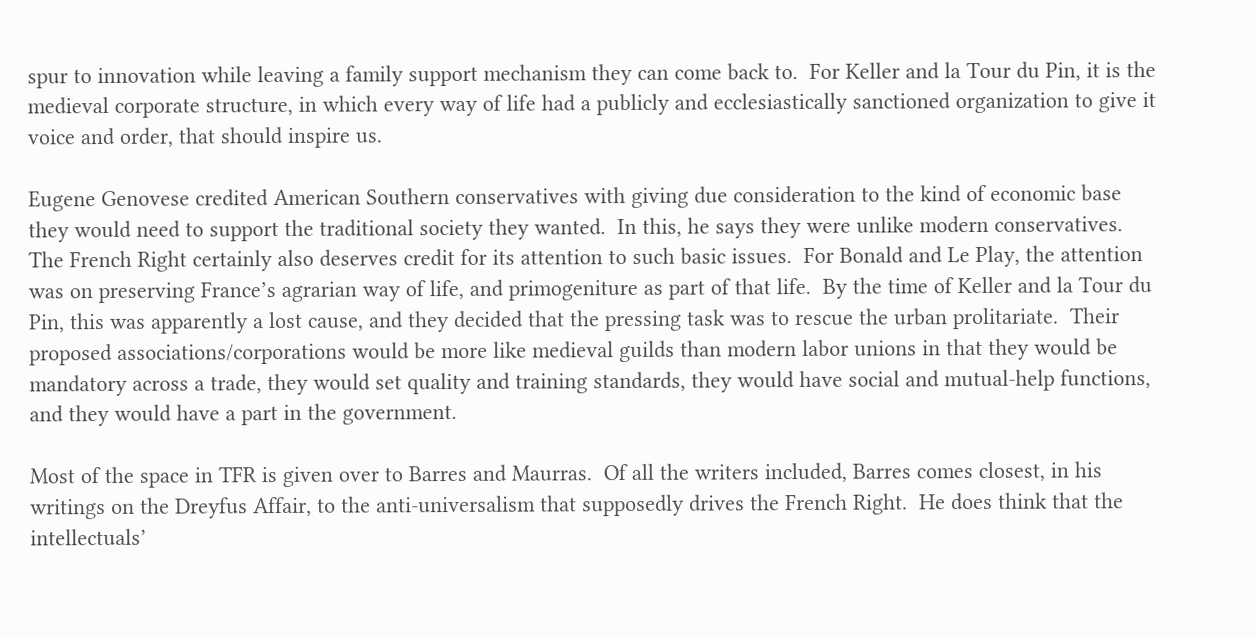spur to innovation while leaving a family support mechanism they can come back to.  For Keller and la Tour du Pin, it is the medieval corporate structure, in which every way of life had a publicly and ecclesiastically sanctioned organization to give it voice and order, that should inspire us.

Eugene Genovese credited American Southern conservatives with giving due consideration to the kind of economic base they would need to support the traditional society they wanted.  In this, he says they were unlike modern conservatives.  The French Right certainly also deserves credit for its attention to such basic issues.  For Bonald and Le Play, the attention was on preserving France’s agrarian way of life, and primogeniture as part of that life.  By the time of Keller and la Tour du Pin, this was apparently a lost cause, and they decided that the pressing task was to rescue the urban prolitariate.  Their proposed associations/corporations would be more like medieval guilds than modern labor unions in that they would be mandatory across a trade, they would set quality and training standards, they would have social and mutual-help functions, and they would have a part in the government.

Most of the space in TFR is given over to Barres and Maurras.  Of all the writers included, Barres comes closest, in his writings on the Dreyfus Affair, to the anti-universalism that supposedly drives the French Right.  He does think that the intellectuals’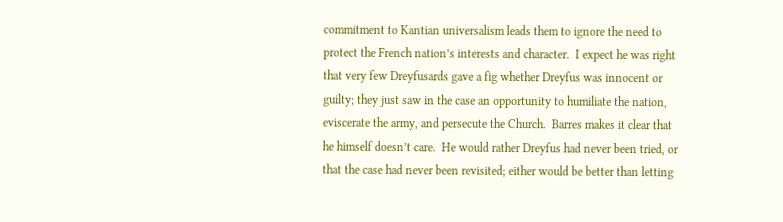commitment to Kantian universalism leads them to ignore the need to protect the French nation’s interests and character.  I expect he was right that very few Dreyfusards gave a fig whether Dreyfus was innocent or guilty; they just saw in the case an opportunity to humiliate the nation, eviscerate the army, and persecute the Church.  Barres makes it clear that he himself doesn’t care.  He would rather Dreyfus had never been tried, or that the case had never been revisited; either would be better than letting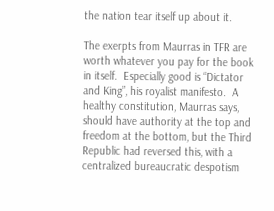the nation tear itself up about it.

The exerpts from Maurras in TFR are worth whatever you pay for the book in itself.  Especially good is “Dictator and King”, his royalist manifesto.  A healthy constitution, Maurras says, should have authority at the top and freedom at the bottom, but the Third Republic had reversed this, with a centralized bureaucratic despotism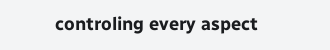controling every aspect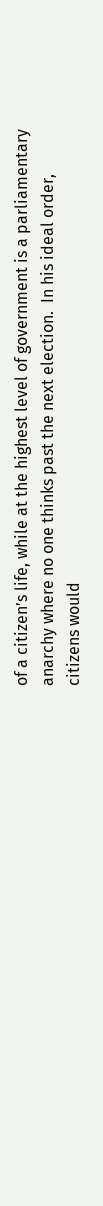of a citizen’s life, while at the highest level of government is a parliamentary anarchy where no one thinks past the next election.  In his ideal order, citizens would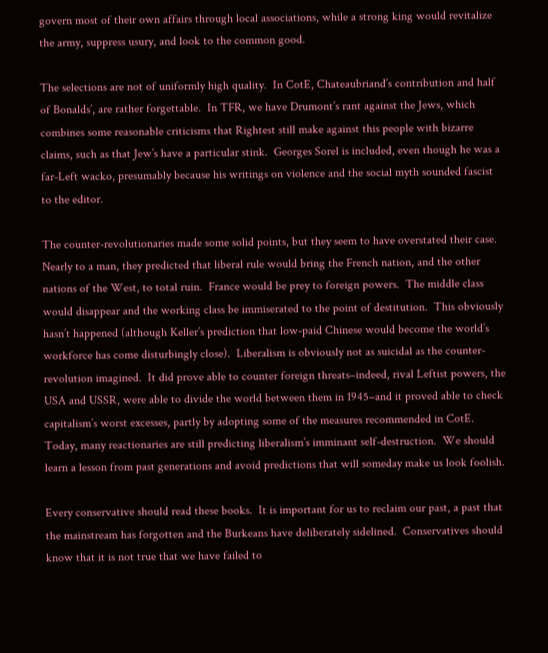govern most of their own affairs through local associations, while a strong king would revitalize the army, suppress usury, and look to the common good.

The selections are not of uniformly high quality.  In CotE, Chateaubriand’s contribution and half of Bonalds’, are rather forgettable.  In TFR, we have Drumont’s rant against the Jews, which combines some reasonable criticisms that Rightest still make against this people with bizarre claims, such as that Jew’s have a particular stink.  Georges Sorel is included, even though he was a far-Left wacko, presumably because his writings on violence and the social myth sounded fascist to the editor.

The counter-revolutionaries made some solid points, but they seem to have overstated their case.  Nearly to a man, they predicted that liberal rule would bring the French nation, and the other nations of the West, to total ruin.  France would be prey to foreign powers.  The middle class would disappear and the working class be immiserated to the point of destitution.  This obviously hasn’t happened (although Keller’s prediction that low-paid Chinese would become the world’s workforce has come disturbingly close).  Liberalism is obviously not as suicidal as the counter-revolution imagined.  It did prove able to counter foreign threats–indeed, rival Leftist powers, the USA and USSR, were able to divide the world between them in 1945–and it proved able to check capitalism’s worst excesses, partly by adopting some of the measures recommended in CotE.  Today, many reactionaries are still predicting liberalism’s imminant self-destruction.  We should learn a lesson from past generations and avoid predictions that will someday make us look foolish.

Every conservative should read these books.  It is important for us to reclaim our past, a past that the mainstream has forgotten and the Burkeans have deliberately sidelined.  Conservatives should know that it is not true that we have failed to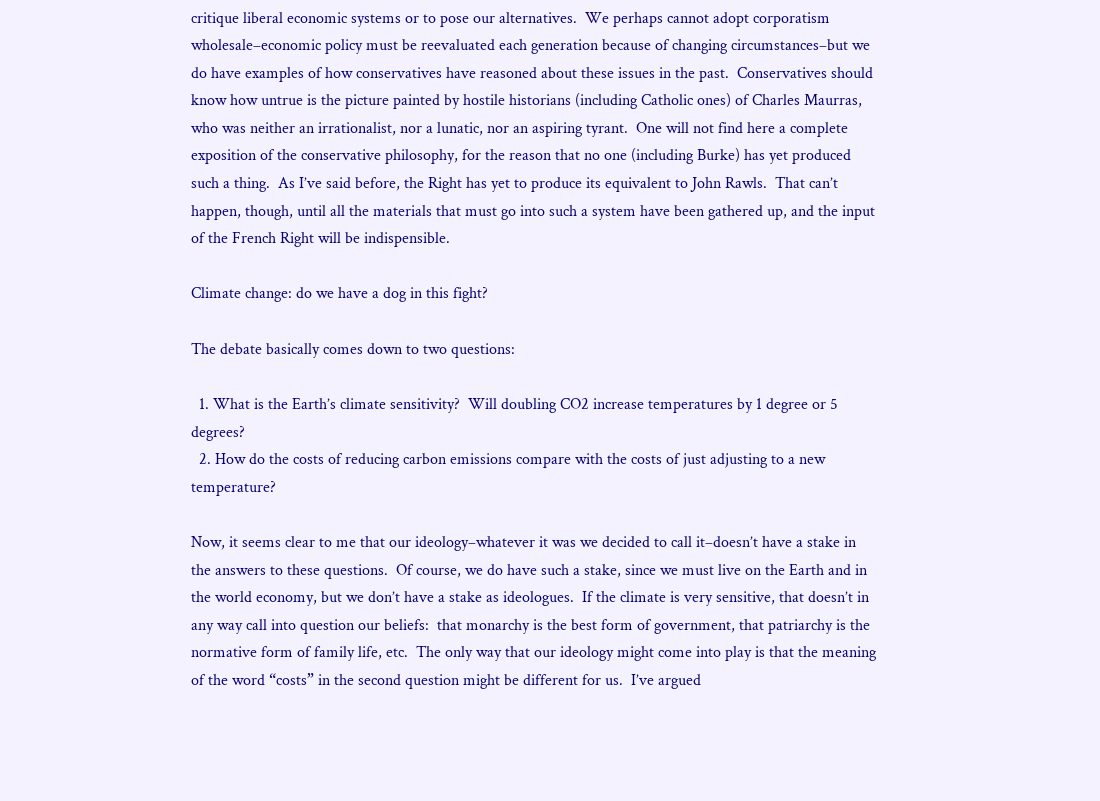critique liberal economic systems or to pose our alternatives.  We perhaps cannot adopt corporatism wholesale–economic policy must be reevaluated each generation because of changing circumstances–but we do have examples of how conservatives have reasoned about these issues in the past.  Conservatives should know how untrue is the picture painted by hostile historians (including Catholic ones) of Charles Maurras, who was neither an irrationalist, nor a lunatic, nor an aspiring tyrant.  One will not find here a complete exposition of the conservative philosophy, for the reason that no one (including Burke) has yet produced such a thing.  As I’ve said before, the Right has yet to produce its equivalent to John Rawls.  That can’t happen, though, until all the materials that must go into such a system have been gathered up, and the input of the French Right will be indispensible.

Climate change: do we have a dog in this fight?

The debate basically comes down to two questions:

  1. What is the Earth’s climate sensitivity?  Will doubling CO2 increase temperatures by 1 degree or 5 degrees?
  2. How do the costs of reducing carbon emissions compare with the costs of just adjusting to a new temperature?

Now, it seems clear to me that our ideology–whatever it was we decided to call it–doesn’t have a stake in the answers to these questions.  Of course, we do have such a stake, since we must live on the Earth and in the world economy, but we don’t have a stake as ideologues.  If the climate is very sensitive, that doesn’t in any way call into question our beliefs:  that monarchy is the best form of government, that patriarchy is the normative form of family life, etc.  The only way that our ideology might come into play is that the meaning of the word “costs” in the second question might be different for us.  I’ve argued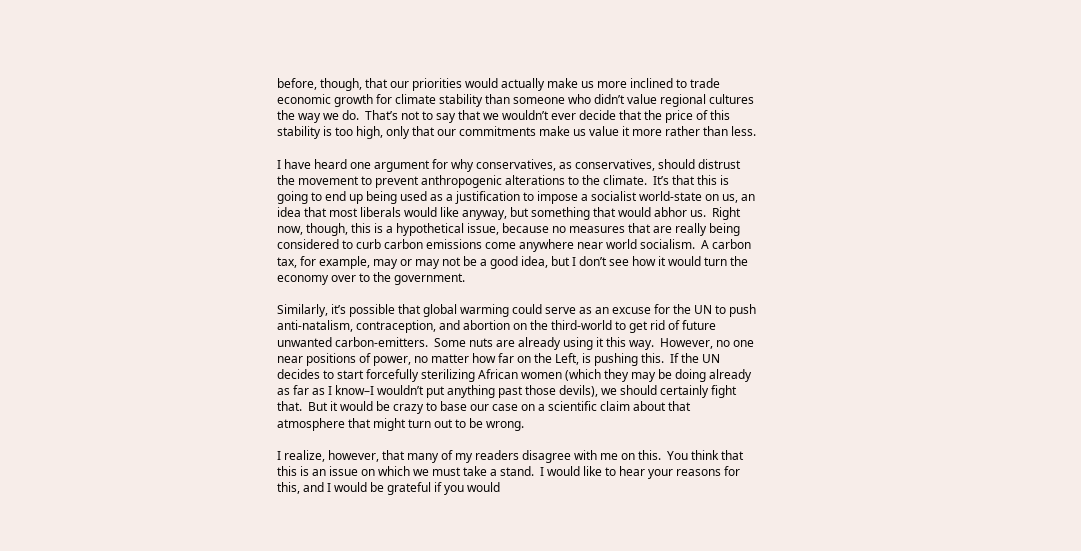before, though, that our priorities would actually make us more inclined to trade economic growth for climate stability than someone who didn’t value regional cultures the way we do.  That’s not to say that we wouldn’t ever decide that the price of this stability is too high, only that our commitments make us value it more rather than less.

I have heard one argument for why conservatives, as conservatives, should distrust the movement to prevent anthropogenic alterations to the climate.  It’s that this is going to end up being used as a justification to impose a socialist world-state on us, an idea that most liberals would like anyway, but something that would abhor us.  Right now, though, this is a hypothetical issue, because no measures that are really being considered to curb carbon emissions come anywhere near world socialism.  A carbon tax, for example, may or may not be a good idea, but I don’t see how it would turn the economy over to the government.

Similarly, it’s possible that global warming could serve as an excuse for the UN to push anti-natalism, contraception, and abortion on the third-world to get rid of future unwanted carbon-emitters.  Some nuts are already using it this way.  However, no one near positions of power, no matter how far on the Left, is pushing this.  If the UN decides to start forcefully sterilizing African women (which they may be doing already as far as I know–I wouldn’t put anything past those devils), we should certainly fight that.  But it would be crazy to base our case on a scientific claim about that atmosphere that might turn out to be wrong.

I realize, however, that many of my readers disagree with me on this.  You think that this is an issue on which we must take a stand.  I would like to hear your reasons for this, and I would be grateful if you would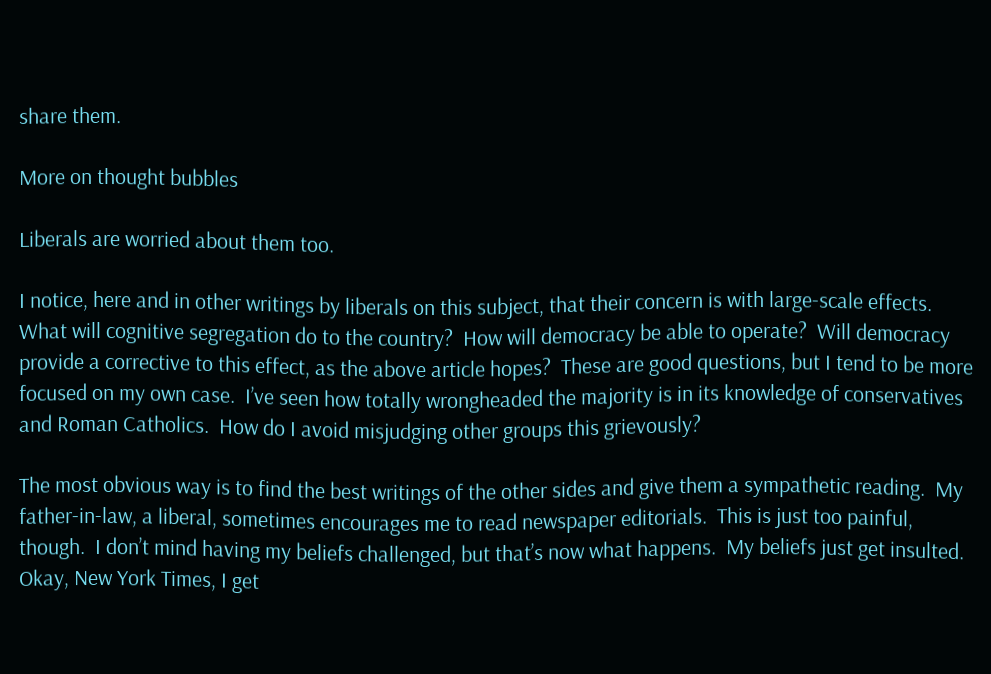share them.

More on thought bubbles

Liberals are worried about them too.

I notice, here and in other writings by liberals on this subject, that their concern is with large-scale effects.  What will cognitive segregation do to the country?  How will democracy be able to operate?  Will democracy provide a corrective to this effect, as the above article hopes?  These are good questions, but I tend to be more focused on my own case.  I’ve seen how totally wrongheaded the majority is in its knowledge of conservatives and Roman Catholics.  How do I avoid misjudging other groups this grievously?

The most obvious way is to find the best writings of the other sides and give them a sympathetic reading.  My father-in-law, a liberal, sometimes encourages me to read newspaper editorials.  This is just too painful, though.  I don’t mind having my beliefs challenged, but that’s now what happens.  My beliefs just get insulted.  Okay, New York Times, I get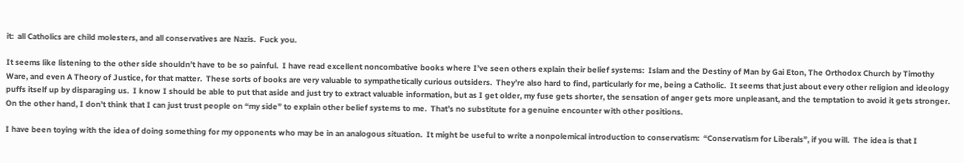it:  all Catholics are child molesters, and all conservatives are Nazis.  Fuck you.

It seems like listening to the other side shouldn’t have to be so painful.  I have read excellent noncombative books where I’ve seen others explain their belief systems:  Islam and the Destiny of Man by Gai Eton, The Orthodox Church by Timothy Ware, and even A Theory of Justice, for that matter.  These sorts of books are very valuable to sympathetically curious outsiders.  They’re also hard to find, particularly for me, being a Catholic.  It seems that just about every other religion and ideology puffs itself up by disparaging us.  I know I should be able to put that aside and just try to extract valuable information, but as I get older, my fuse gets shorter, the sensation of anger gets more unpleasant, and the temptation to avoid it gets stronger.  On the other hand, I don’t think that I can just trust people on “my side” to explain other belief systems to me.  That’s no substitute for a genuine encounter with other positions.

I have been toying with the idea of doing something for my opponents who may be in an analogous situation.  It might be useful to write a nonpolemical introduction to conservatism:  “Conservatism for Liberals”, if you will.  The idea is that I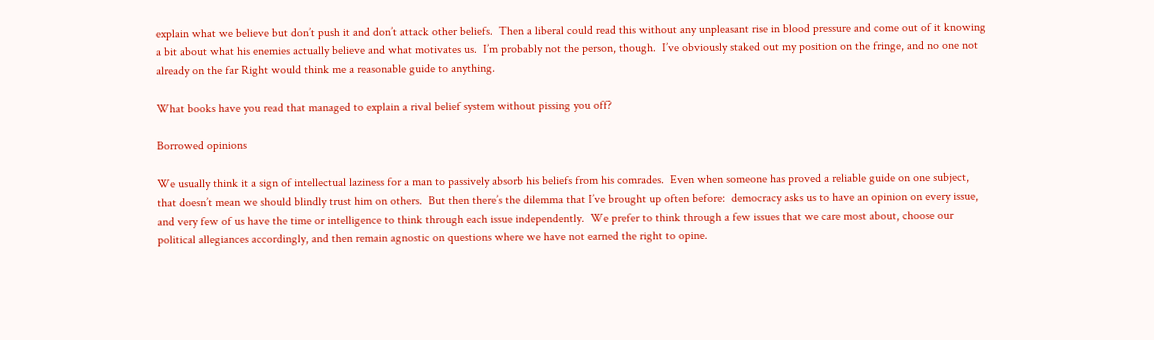explain what we believe but don’t push it and don’t attack other beliefs.  Then a liberal could read this without any unpleasant rise in blood pressure and come out of it knowing a bit about what his enemies actually believe and what motivates us.  I’m probably not the person, though.  I’ve obviously staked out my position on the fringe, and no one not already on the far Right would think me a reasonable guide to anything.

What books have you read that managed to explain a rival belief system without pissing you off?

Borrowed opinions

We usually think it a sign of intellectual laziness for a man to passively absorb his beliefs from his comrades.  Even when someone has proved a reliable guide on one subject, that doesn’t mean we should blindly trust him on others.  But then there’s the dilemma that I’ve brought up often before:  democracy asks us to have an opinion on every issue, and very few of us have the time or intelligence to think through each issue independently.  We prefer to think through a few issues that we care most about, choose our political allegiances accordingly, and then remain agnostic on questions where we have not earned the right to opine.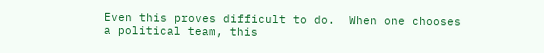Even this proves difficult to do.  When one chooses a political team, this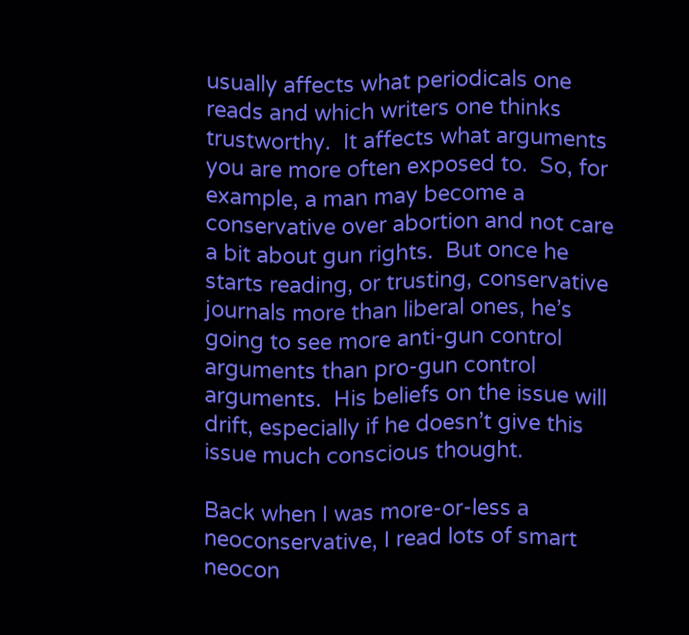usually affects what periodicals one reads and which writers one thinks trustworthy.  It affects what arguments you are more often exposed to.  So, for example, a man may become a conservative over abortion and not care a bit about gun rights.  But once he starts reading, or trusting, conservative journals more than liberal ones, he’s going to see more anti-gun control arguments than pro-gun control arguments.  His beliefs on the issue will drift, especially if he doesn’t give this issue much conscious thought.

Back when I was more-or-less a neoconservative, I read lots of smart neocon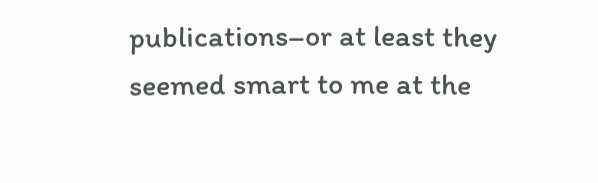publications–or at least they seemed smart to me at the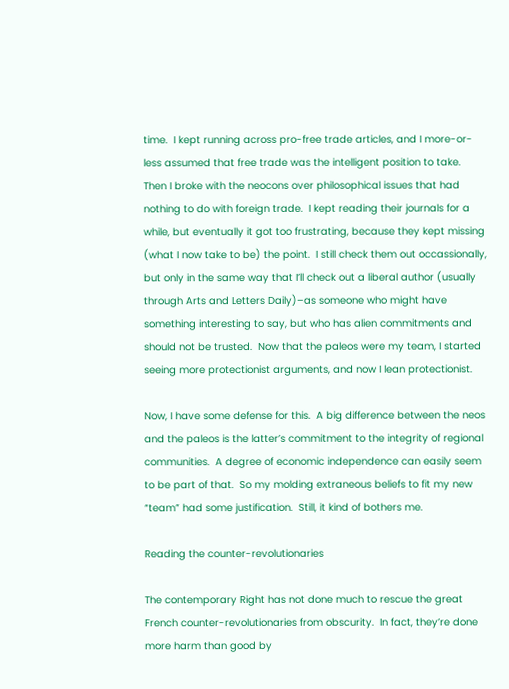time.  I kept running across pro-free trade articles, and I more-or-less assumed that free trade was the intelligent position to take.  Then I broke with the neocons over philosophical issues that had nothing to do with foreign trade.  I kept reading their journals for a while, but eventually it got too frustrating, because they kept missing (what I now take to be) the point.  I still check them out occassionally, but only in the same way that I’ll check out a liberal author (usually through Arts and Letters Daily)–as someone who might have something interesting to say, but who has alien commitments and should not be trusted.  Now that the paleos were my team, I started seeing more protectionist arguments, and now I lean protectionist.

Now, I have some defense for this.  A big difference between the neos and the paleos is the latter’s commitment to the integrity of regional communities.  A degree of economic independence can easily seem to be part of that.  So my molding extraneous beliefs to fit my new “team” had some justification.  Still, it kind of bothers me.

Reading the counter-revolutionaries

The contemporary Right has not done much to rescue the great French counter-revolutionaries from obscurity.  In fact, they’re done more harm than good by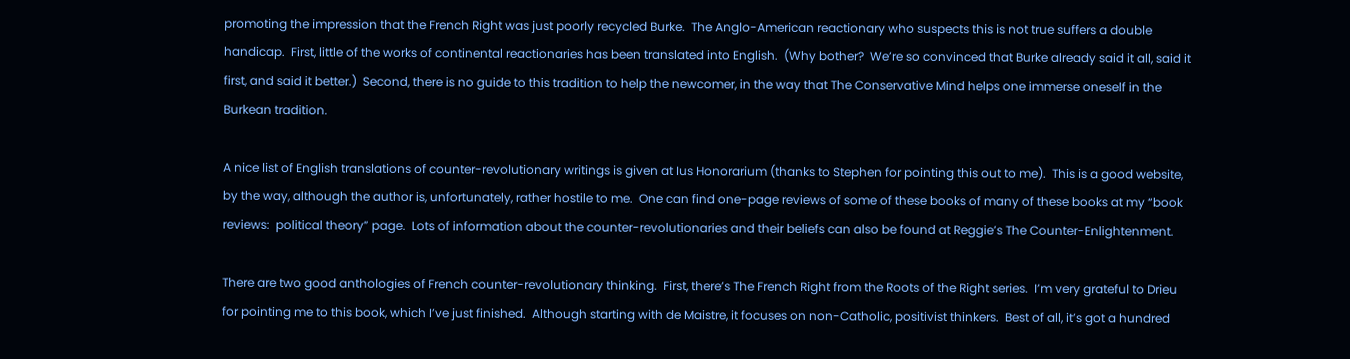promoting the impression that the French Right was just poorly recycled Burke.  The Anglo-American reactionary who suspects this is not true suffers a double handicap.  First, little of the works of continental reactionaries has been translated into English.  (Why bother?  We’re so convinced that Burke already said it all, said it first, and said it better.)  Second, there is no guide to this tradition to help the newcomer, in the way that The Conservative Mind helps one immerse oneself in the Burkean tradition.

A nice list of English translations of counter-revolutionary writings is given at Ius Honorarium (thanks to Stephen for pointing this out to me).  This is a good website, by the way, although the author is, unfortunately, rather hostile to me.  One can find one-page reviews of some of these books of many of these books at my “book reviews:  political theory” page.  Lots of information about the counter-revolutionaries and their beliefs can also be found at Reggie’s The Counter-Enlightenment.

There are two good anthologies of French counter-revolutionary thinking.  First, there’s The French Right from the Roots of the Right series.  I’m very grateful to Drieu for pointing me to this book, which I’ve just finished.  Although starting with de Maistre, it focuses on non-Catholic, positivist thinkers.  Best of all, it’s got a hundred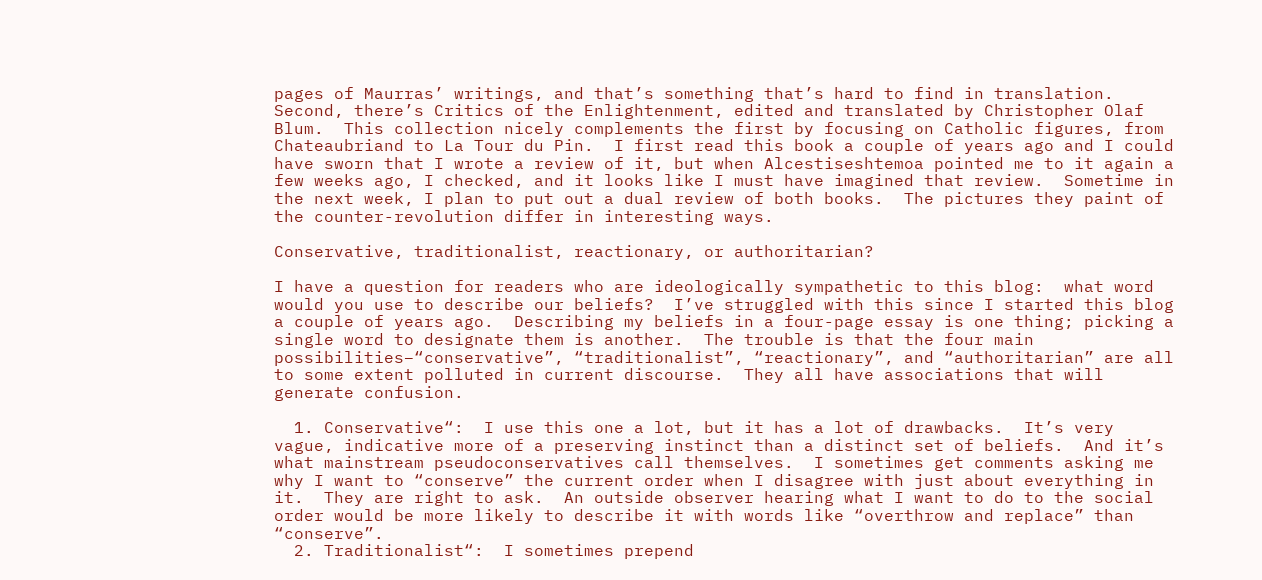pages of Maurras’ writings, and that’s something that’s hard to find in translation.  Second, there’s Critics of the Enlightenment, edited and translated by Christopher Olaf Blum.  This collection nicely complements the first by focusing on Catholic figures, from Chateaubriand to La Tour du Pin.  I first read this book a couple of years ago and I could have sworn that I wrote a review of it, but when Alcestiseshtemoa pointed me to it again a few weeks ago, I checked, and it looks like I must have imagined that review.  Sometime in the next week, I plan to put out a dual review of both books.  The pictures they paint of the counter-revolution differ in interesting ways.

Conservative, traditionalist, reactionary, or authoritarian?

I have a question for readers who are ideologically sympathetic to this blog:  what word would you use to describe our beliefs?  I’ve struggled with this since I started this blog a couple of years ago.  Describing my beliefs in a four-page essay is one thing; picking a single word to designate them is another.  The trouble is that the four main possibilities–“conservative”, “traditionalist”, “reactionary”, and “authoritarian” are all to some extent polluted in current discourse.  They all have associations that will generate confusion.

  1. Conservative“:  I use this one a lot, but it has a lot of drawbacks.  It’s very vague, indicative more of a preserving instinct than a distinct set of beliefs.  And it’s what mainstream pseudoconservatives call themselves.  I sometimes get comments asking me why I want to “conserve” the current order when I disagree with just about everything in it.  They are right to ask.  An outside observer hearing what I want to do to the social order would be more likely to describe it with words like “overthrow and replace” than “conserve”.
  2. Traditionalist“:  I sometimes prepend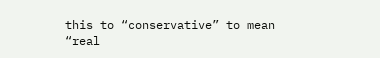this to “conservative” to mean “real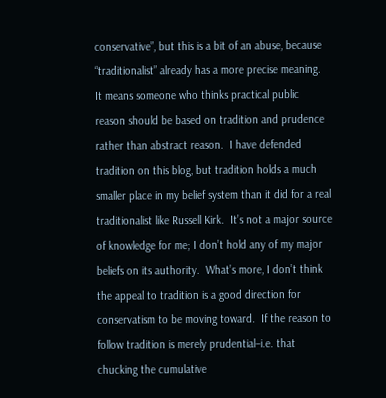conservative”, but this is a bit of an abuse, because “traditionalist” already has a more precise meaning.  It means someone who thinks practical public reason should be based on tradition and prudence rather than abstract reason.  I have defended tradition on this blog, but tradition holds a much smaller place in my belief system than it did for a real traditionalist like Russell Kirk.  It’s not a major source of knowledge for me; I don’t hold any of my major beliefs on its authority.  What’s more, I don’t think the appeal to tradition is a good direction for conservatism to be moving toward.  If the reason to follow tradition is merely prudential–i.e. that chucking the cumulative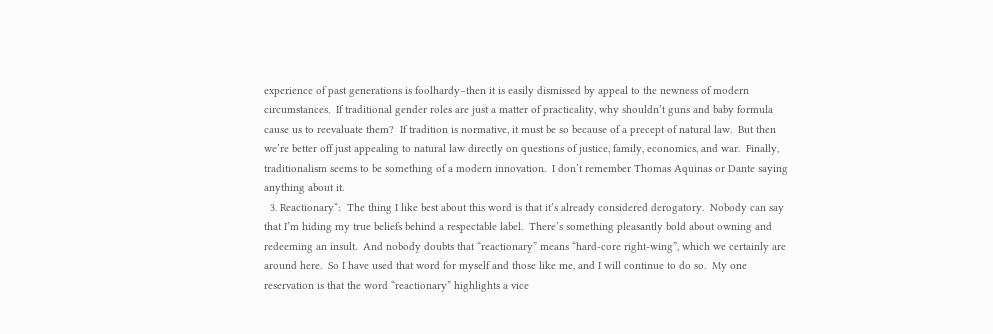experience of past generations is foolhardy–then it is easily dismissed by appeal to the newness of modern circumstances.  If traditional gender roles are just a matter of practicality, why shouldn’t guns and baby formula cause us to reevaluate them?  If tradition is normative, it must be so because of a precept of natural law.  But then we’re better off just appealing to natural law directly on questions of justice, family, economics, and war.  Finally, traditionalism seems to be something of a modern innovation.  I don’t remember Thomas Aquinas or Dante saying anything about it.
  3. Reactionary“:  The thing I like best about this word is that it’s already considered derogatory.  Nobody can say that I’m hiding my true beliefs behind a respectable label.  There’s something pleasantly bold about owning and redeeming an insult.  And nobody doubts that “reactionary” means “hard-core right-wing”, which we certainly are around here.  So I have used that word for myself and those like me, and I will continue to do so.  My one reservation is that the word “reactionary” highlights a vice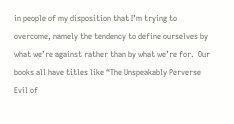in people of my disposition that I’m trying to overcome, namely the tendency to define ourselves by what we’re against rather than by what we’re for.  Our books all have titles like “The Unspeakably Perverse Evil of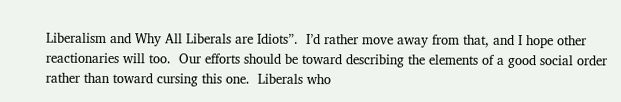Liberalism and Why All Liberals are Idiots”.  I’d rather move away from that, and I hope other reactionaries will too.  Our efforts should be toward describing the elements of a good social order rather than toward cursing this one.  Liberals who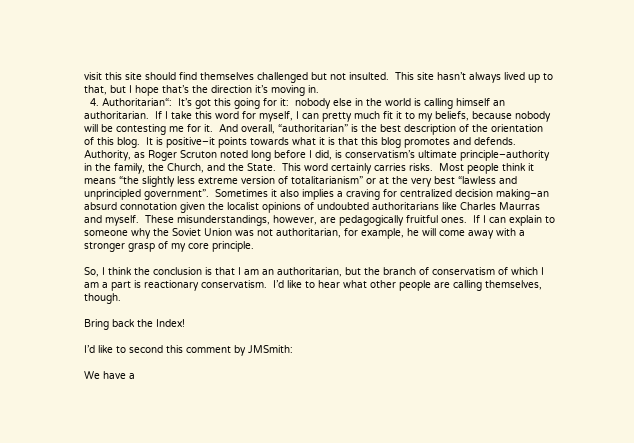visit this site should find themselves challenged but not insulted.  This site hasn’t always lived up to that, but I hope that’s the direction it’s moving in.
  4. Authoritarian“:  It’s got this going for it:  nobody else in the world is calling himself an authoritarian.  If I take this word for myself, I can pretty much fit it to my beliefs, because nobody will be contesting me for it.  And overall, “authoritarian” is the best description of the orientation of this blog.  It is positive–it points towards what it is that this blog promotes and defends.  Authority, as Roger Scruton noted long before I did, is conservatism’s ultimate principle–authority in the family, the Church, and the State.  This word certainly carries risks.  Most people think it means “the slightly less extreme version of totalitarianism” or at the very best “lawless and unprincipled government”.  Sometimes it also implies a craving for centralized decision making–an absurd connotation given the localist opinions of undoubted authoritarians like Charles Maurras and myself.  These misunderstandings, however, are pedagogically fruitful ones.  If I can explain to someone why the Soviet Union was not authoritarian, for example, he will come away with a stronger grasp of my core principle.

So, I think the conclusion is that I am an authoritarian, but the branch of conservatism of which I am a part is reactionary conservatism.  I’d like to hear what other people are calling themselves, though.

Bring back the Index!

I’d like to second this comment by JMSmith:

We have a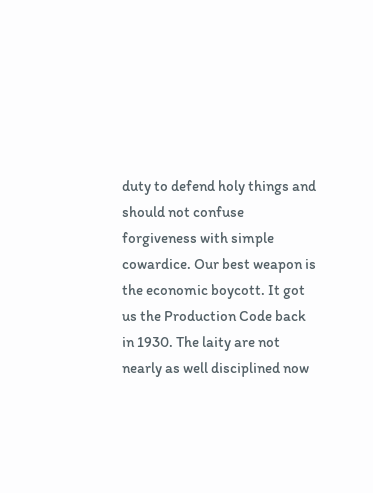duty to defend holy things and should not confuse forgiveness with simple cowardice. Our best weapon is the economic boycott. It got us the Production Code back in 1930. The laity are not nearly as well disciplined now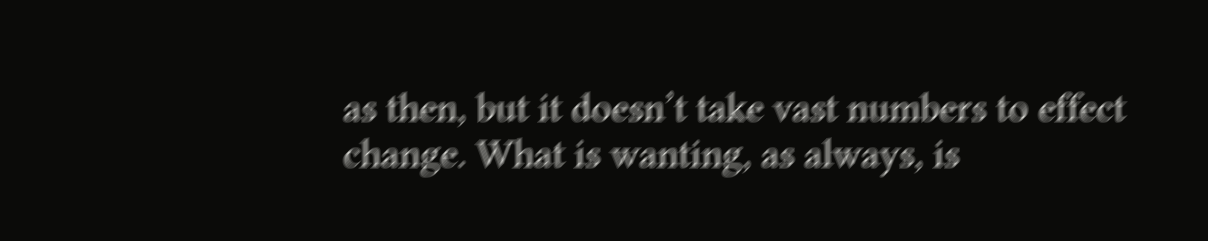as then, but it doesn’t take vast numbers to effect change. What is wanting, as always, is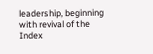leadership, beginning with revival of the Index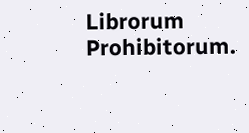Librorum Prohibitorum.